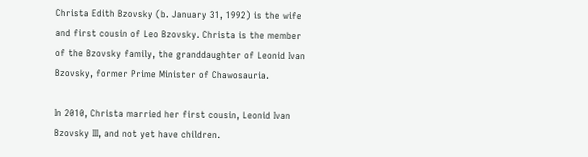Christa Edith Bzovsky (b. January 31, 1992) is the wife and first cousin of Leo Bzovsky. Christa is the member of the Bzovsky family, the granddaughter of Leonid Ivan Bzovsky, former Prime Minister of Chawosauria.

In 2010, Christa married her first cousin, Leonid Ivan Bzovsky III, and not yet have children.